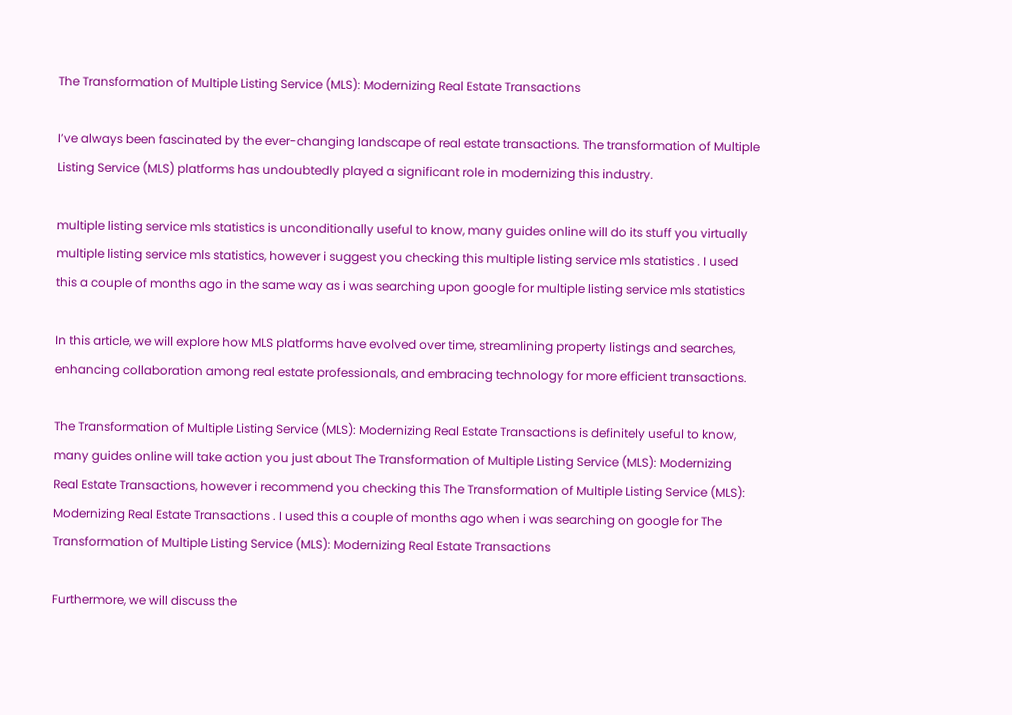The Transformation of Multiple Listing Service (MLS): Modernizing Real Estate Transactions

I’ve always been fascinated by the ever-changing landscape of real estate transactions. The transformation of Multiple Listing Service (MLS) platforms has undoubtedly played a significant role in modernizing this industry.

multiple listing service mls statistics is unconditionally useful to know, many guides online will do its stuff you virtually multiple listing service mls statistics, however i suggest you checking this multiple listing service mls statistics . I used this a couple of months ago in the same way as i was searching upon google for multiple listing service mls statistics

In this article, we will explore how MLS platforms have evolved over time, streamlining property listings and searches, enhancing collaboration among real estate professionals, and embracing technology for more efficient transactions.

The Transformation of Multiple Listing Service (MLS): Modernizing Real Estate Transactions is definitely useful to know, many guides online will take action you just about The Transformation of Multiple Listing Service (MLS): Modernizing Real Estate Transactions, however i recommend you checking this The Transformation of Multiple Listing Service (MLS): Modernizing Real Estate Transactions . I used this a couple of months ago when i was searching on google for The Transformation of Multiple Listing Service (MLS): Modernizing Real Estate Transactions

Furthermore, we will discuss the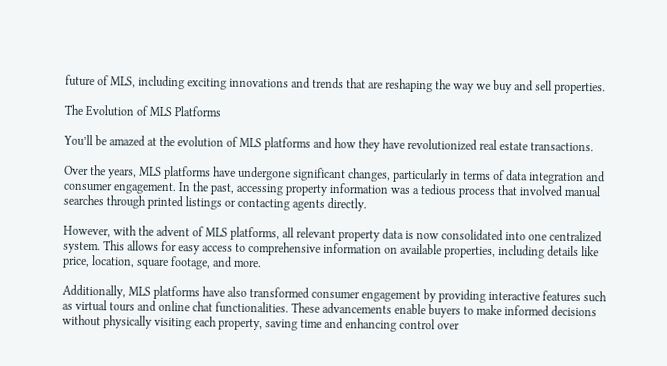future of MLS, including exciting innovations and trends that are reshaping the way we buy and sell properties.

The Evolution of MLS Platforms

You’ll be amazed at the evolution of MLS platforms and how they have revolutionized real estate transactions.

Over the years, MLS platforms have undergone significant changes, particularly in terms of data integration and consumer engagement. In the past, accessing property information was a tedious process that involved manual searches through printed listings or contacting agents directly.

However, with the advent of MLS platforms, all relevant property data is now consolidated into one centralized system. This allows for easy access to comprehensive information on available properties, including details like price, location, square footage, and more.

Additionally, MLS platforms have also transformed consumer engagement by providing interactive features such as virtual tours and online chat functionalities. These advancements enable buyers to make informed decisions without physically visiting each property, saving time and enhancing control over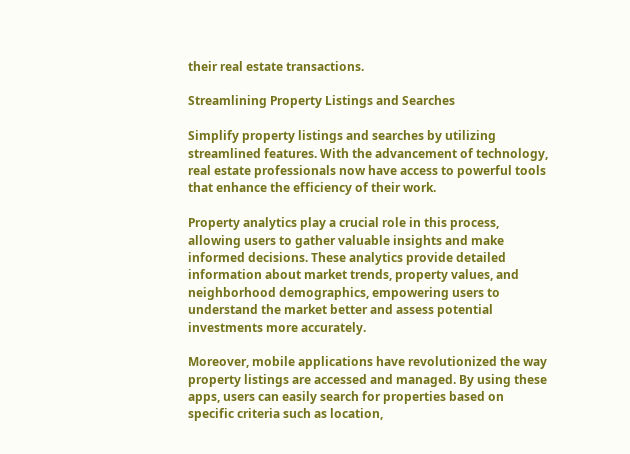their real estate transactions.

Streamlining Property Listings and Searches

Simplify property listings and searches by utilizing streamlined features. With the advancement of technology, real estate professionals now have access to powerful tools that enhance the efficiency of their work.

Property analytics play a crucial role in this process, allowing users to gather valuable insights and make informed decisions. These analytics provide detailed information about market trends, property values, and neighborhood demographics, empowering users to understand the market better and assess potential investments more accurately.

Moreover, mobile applications have revolutionized the way property listings are accessed and managed. By using these apps, users can easily search for properties based on specific criteria such as location,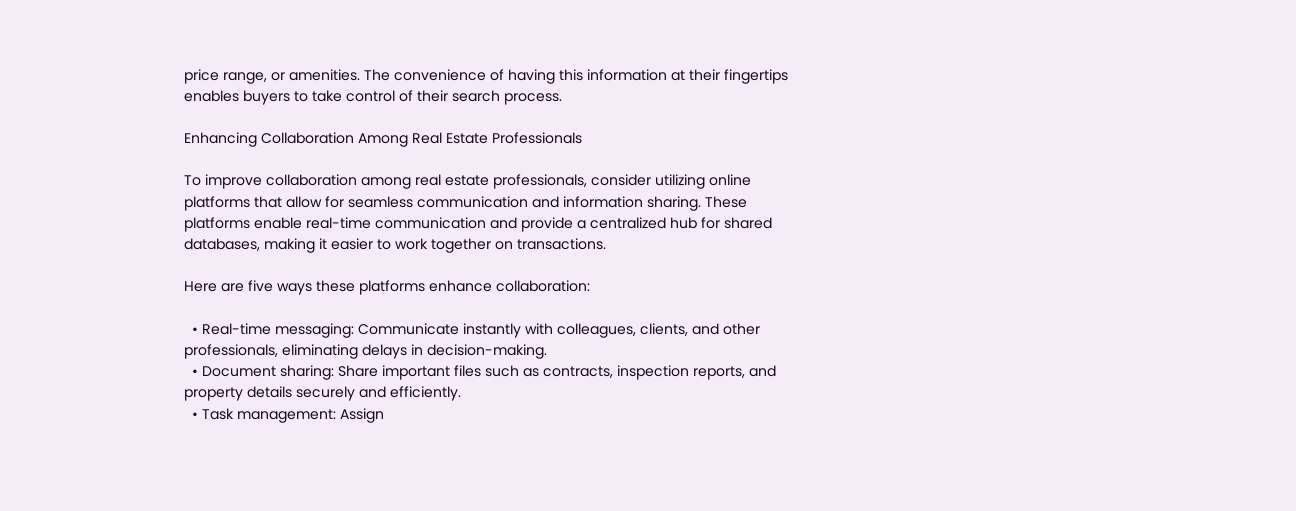price range, or amenities. The convenience of having this information at their fingertips enables buyers to take control of their search process.

Enhancing Collaboration Among Real Estate Professionals

To improve collaboration among real estate professionals, consider utilizing online platforms that allow for seamless communication and information sharing. These platforms enable real-time communication and provide a centralized hub for shared databases, making it easier to work together on transactions.

Here are five ways these platforms enhance collaboration:

  • Real-time messaging: Communicate instantly with colleagues, clients, and other professionals, eliminating delays in decision-making.
  • Document sharing: Share important files such as contracts, inspection reports, and property details securely and efficiently.
  • Task management: Assign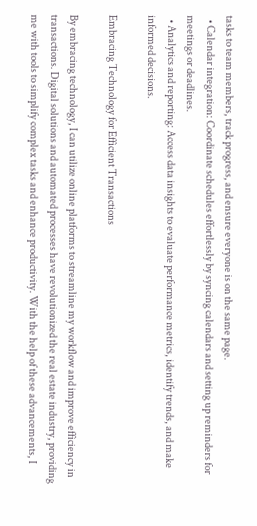tasks to team members, track progress, and ensure everyone is on the same page.
  • Calendar integration: Coordinate schedules effortlessly by syncing calendars and setting up reminders for meetings or deadlines.
  • Analytics and reporting: Access data insights to evaluate performance metrics, identify trends, and make informed decisions.

Embracing Technology for Efficient Transactions

By embracing technology, I can utilize online platforms to streamline my workflow and improve efficiency in transactions. Digital solutions and automated processes have revolutionized the real estate industry, providing me with tools to simplify complex tasks and enhance productivity. With the help of these advancements, I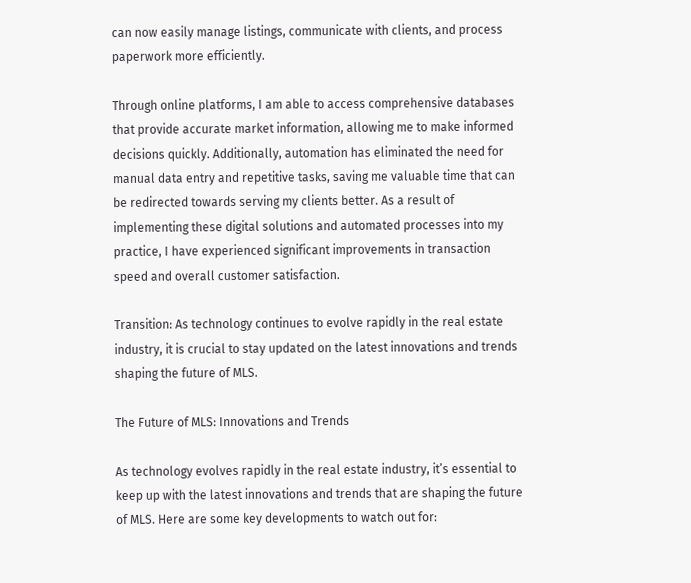can now easily manage listings, communicate with clients, and process paperwork more efficiently.

Through online platforms, I am able to access comprehensive databases that provide accurate market information, allowing me to make informed decisions quickly. Additionally, automation has eliminated the need for manual data entry and repetitive tasks, saving me valuable time that can be redirected towards serving my clients better. As a result of implementing these digital solutions and automated processes into my practice, I have experienced significant improvements in transaction speed and overall customer satisfaction.

Transition: As technology continues to evolve rapidly in the real estate industry, it is crucial to stay updated on the latest innovations and trends shaping the future of MLS.

The Future of MLS: Innovations and Trends

As technology evolves rapidly in the real estate industry, it’s essential to keep up with the latest innovations and trends that are shaping the future of MLS. Here are some key developments to watch out for: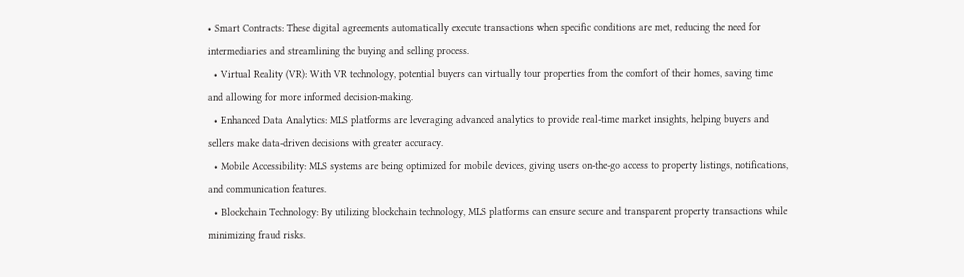• Smart Contracts: These digital agreements automatically execute transactions when specific conditions are met, reducing the need for intermediaries and streamlining the buying and selling process.
  • Virtual Reality (VR): With VR technology, potential buyers can virtually tour properties from the comfort of their homes, saving time and allowing for more informed decision-making.
  • Enhanced Data Analytics: MLS platforms are leveraging advanced analytics to provide real-time market insights, helping buyers and sellers make data-driven decisions with greater accuracy.
  • Mobile Accessibility: MLS systems are being optimized for mobile devices, giving users on-the-go access to property listings, notifications, and communication features.
  • Blockchain Technology: By utilizing blockchain technology, MLS platforms can ensure secure and transparent property transactions while minimizing fraud risks.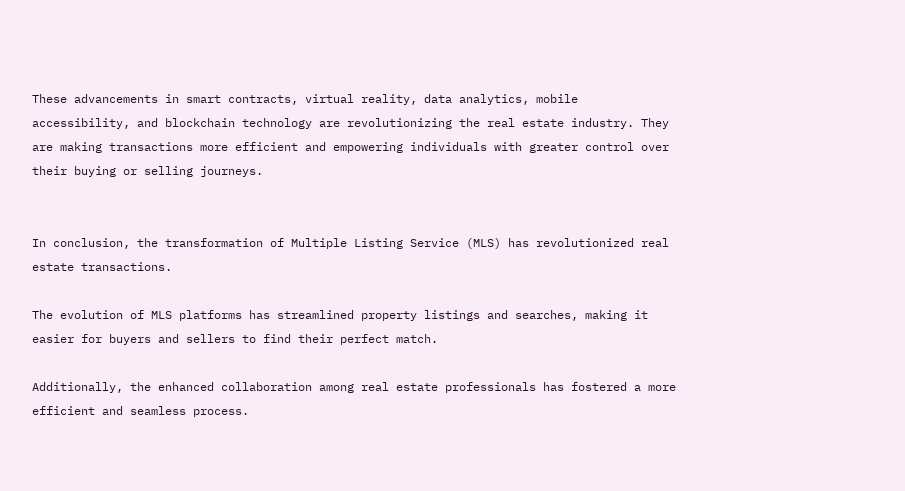These advancements in smart contracts, virtual reality, data analytics, mobile accessibility, and blockchain technology are revolutionizing the real estate industry. They are making transactions more efficient and empowering individuals with greater control over their buying or selling journeys.


In conclusion, the transformation of Multiple Listing Service (MLS) has revolutionized real estate transactions.

The evolution of MLS platforms has streamlined property listings and searches, making it easier for buyers and sellers to find their perfect match.

Additionally, the enhanced collaboration among real estate professionals has fostered a more efficient and seamless process.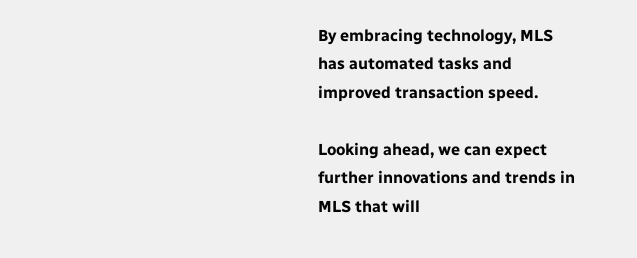By embracing technology, MLS has automated tasks and improved transaction speed.

Looking ahead, we can expect further innovations and trends in MLS that will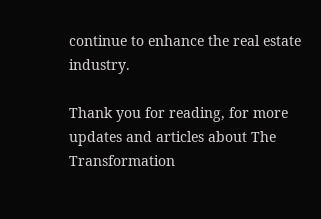continue to enhance the real estate industry.

Thank you for reading, for more updates and articles about The Transformation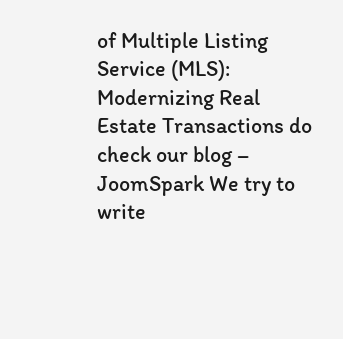of Multiple Listing Service (MLS): Modernizing Real Estate Transactions do check our blog – JoomSpark We try to write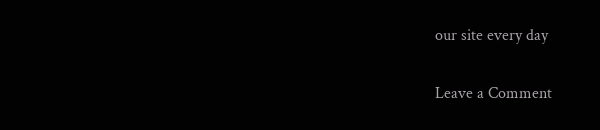our site every day

Leave a Comment